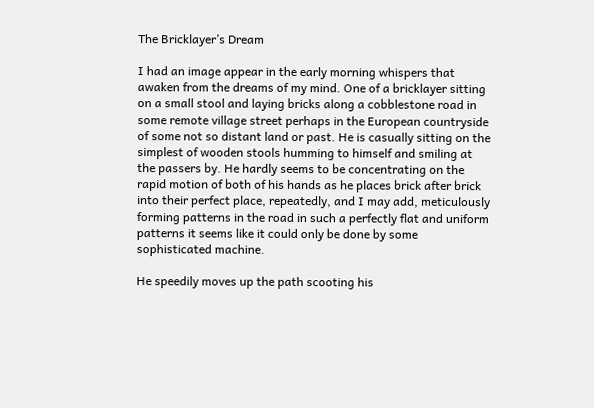The Bricklayer’s Dream

I had an image appear in the early morning whispers that awaken from the dreams of my mind. One of a bricklayer sitting on a small stool and laying bricks along a cobblestone road in some remote village street perhaps in the European countryside of some not so distant land or past. He is casually sitting on the simplest of wooden stools humming to himself and smiling at the passers by. He hardly seems to be concentrating on the rapid motion of both of his hands as he places brick after brick into their perfect place, repeatedly, and I may add, meticulously forming patterns in the road in such a perfectly flat and uniform patterns it seems like it could only be done by some sophisticated machine.

He speedily moves up the path scooting his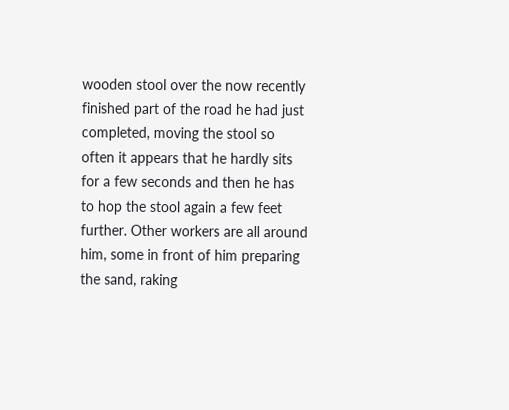wooden stool over the now recently finished part of the road he had just completed, moving the stool so often it appears that he hardly sits for a few seconds and then he has to hop the stool again a few feet further. Other workers are all around him, some in front of him preparing the sand, raking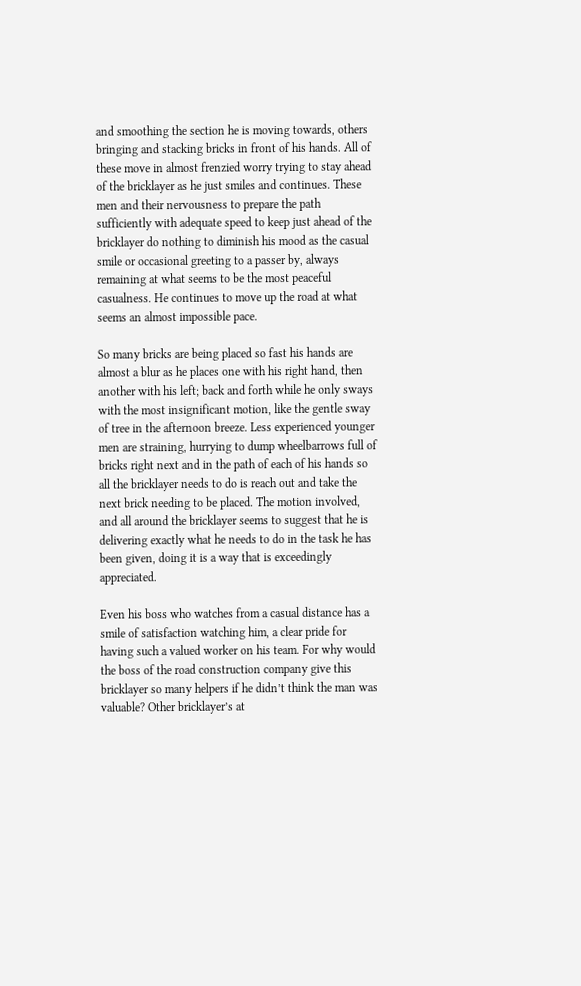and smoothing the section he is moving towards, others bringing and stacking bricks in front of his hands. All of these move in almost frenzied worry trying to stay ahead of the bricklayer as he just smiles and continues. These men and their nervousness to prepare the path sufficiently with adequate speed to keep just ahead of the bricklayer do nothing to diminish his mood as the casual smile or occasional greeting to a passer by, always remaining at what seems to be the most peaceful casualness. He continues to move up the road at what seems an almost impossible pace.

So many bricks are being placed so fast his hands are almost a blur as he places one with his right hand, then another with his left; back and forth while he only sways with the most insignificant motion, like the gentle sway of tree in the afternoon breeze. Less experienced younger men are straining, hurrying to dump wheelbarrows full of bricks right next and in the path of each of his hands so all the bricklayer needs to do is reach out and take the next brick needing to be placed. The motion involved, and all around the bricklayer seems to suggest that he is delivering exactly what he needs to do in the task he has been given, doing it is a way that is exceedingly appreciated.

Even his boss who watches from a casual distance has a smile of satisfaction watching him, a clear pride for having such a valued worker on his team. For why would the boss of the road construction company give this bricklayer so many helpers if he didn’t think the man was valuable? Other bricklayer’s at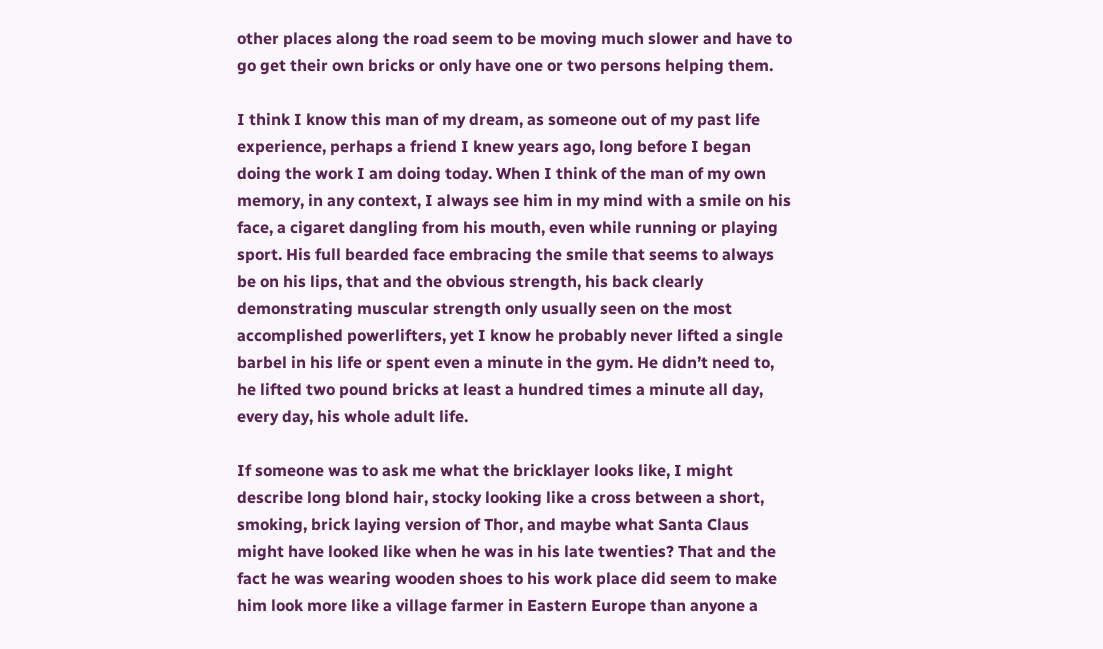other places along the road seem to be moving much slower and have to go get their own bricks or only have one or two persons helping them.

I think I know this man of my dream, as someone out of my past life experience, perhaps a friend I knew years ago, long before I began doing the work I am doing today. When I think of the man of my own memory, in any context, I always see him in my mind with a smile on his face, a cigaret dangling from his mouth, even while running or playing sport. His full bearded face embracing the smile that seems to always be on his lips, that and the obvious strength, his back clearly demonstrating muscular strength only usually seen on the most accomplished powerlifters, yet I know he probably never lifted a single barbel in his life or spent even a minute in the gym. He didn’t need to, he lifted two pound bricks at least a hundred times a minute all day, every day, his whole adult life.

If someone was to ask me what the bricklayer looks like, I might describe long blond hair, stocky looking like a cross between a short, smoking, brick laying version of Thor, and maybe what Santa Claus might have looked like when he was in his late twenties? That and the fact he was wearing wooden shoes to his work place did seem to make him look more like a village farmer in Eastern Europe than anyone a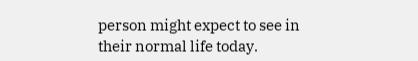person might expect to see in their normal life today.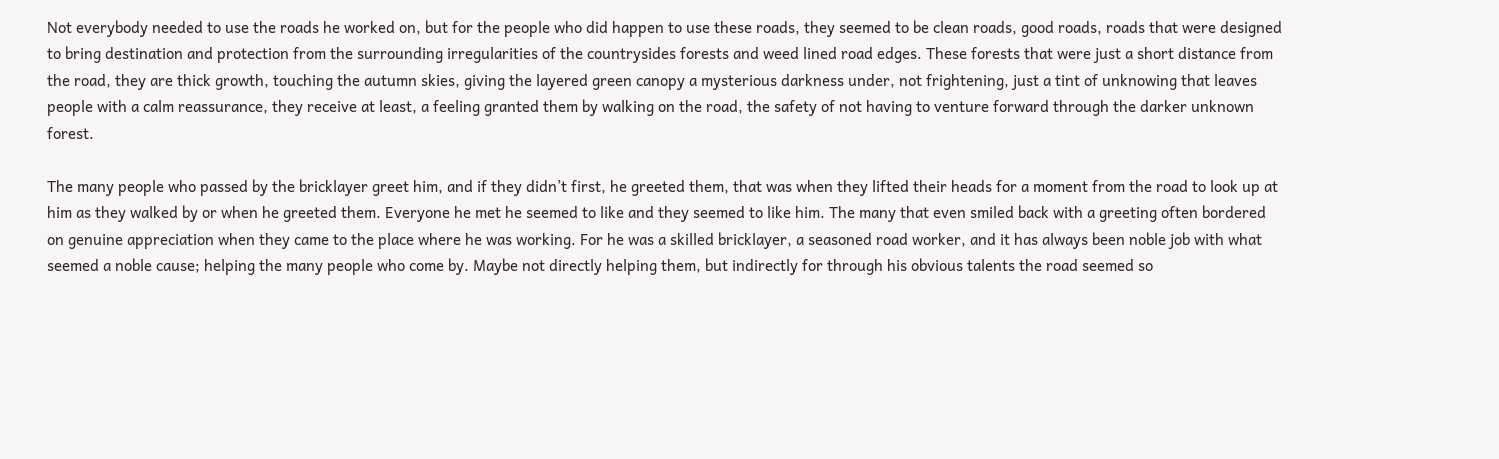Not everybody needed to use the roads he worked on, but for the people who did happen to use these roads, they seemed to be clean roads, good roads, roads that were designed to bring destination and protection from the surrounding irregularities of the countrysides forests and weed lined road edges. These forests that were just a short distance from the road, they are thick growth, touching the autumn skies, giving the layered green canopy a mysterious darkness under, not frightening, just a tint of unknowing that leaves people with a calm reassurance, they receive at least, a feeling granted them by walking on the road, the safety of not having to venture forward through the darker unknown forest.

The many people who passed by the bricklayer greet him, and if they didn’t first, he greeted them, that was when they lifted their heads for a moment from the road to look up at him as they walked by or when he greeted them. Everyone he met he seemed to like and they seemed to like him. The many that even smiled back with a greeting often bordered on genuine appreciation when they came to the place where he was working. For he was a skilled bricklayer, a seasoned road worker, and it has always been noble job with what seemed a noble cause; helping the many people who come by. Maybe not directly helping them, but indirectly for through his obvious talents the road seemed so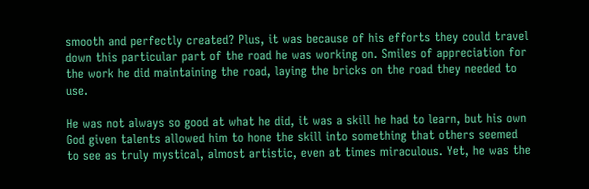smooth and perfectly created? Plus, it was because of his efforts they could travel down this particular part of the road he was working on. Smiles of appreciation for the work he did maintaining the road, laying the bricks on the road they needed to use.

He was not always so good at what he did, it was a skill he had to learn, but his own God given talents allowed him to hone the skill into something that others seemed to see as truly mystical, almost artistic, even at times miraculous. Yet, he was the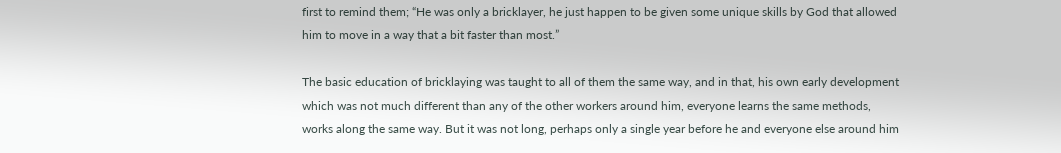first to remind them; “He was only a bricklayer, he just happen to be given some unique skills by God that allowed him to move in a way that a bit faster than most.”

The basic education of bricklaying was taught to all of them the same way, and in that, his own early development which was not much different than any of the other workers around him, everyone learns the same methods, works along the same way. But it was not long, perhaps only a single year before he and everyone else around him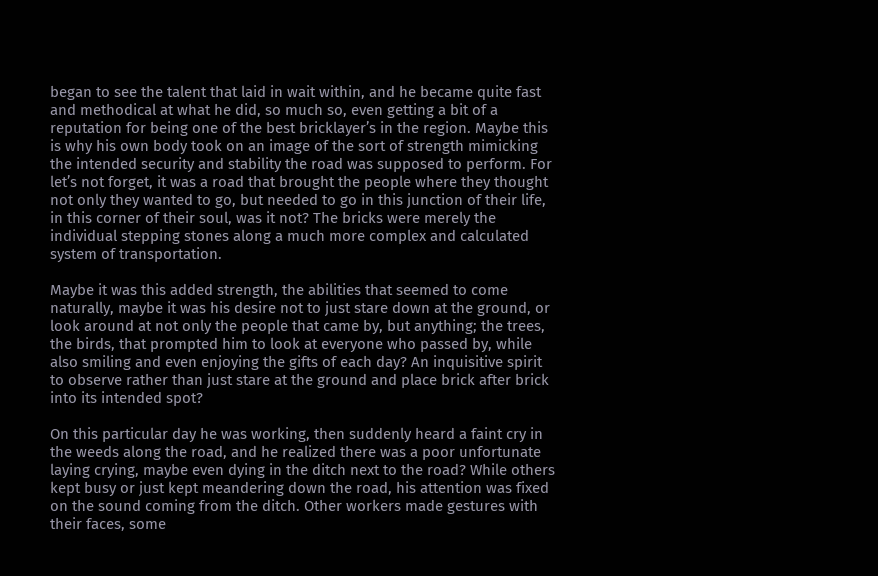began to see the talent that laid in wait within, and he became quite fast and methodical at what he did, so much so, even getting a bit of a reputation for being one of the best bricklayer’s in the region. Maybe this is why his own body took on an image of the sort of strength mimicking the intended security and stability the road was supposed to perform. For let’s not forget, it was a road that brought the people where they thought not only they wanted to go, but needed to go in this junction of their life, in this corner of their soul, was it not? The bricks were merely the individual stepping stones along a much more complex and calculated system of transportation.

Maybe it was this added strength, the abilities that seemed to come naturally, maybe it was his desire not to just stare down at the ground, or look around at not only the people that came by, but anything; the trees, the birds, that prompted him to look at everyone who passed by, while also smiling and even enjoying the gifts of each day? An inquisitive spirit to observe rather than just stare at the ground and place brick after brick into its intended spot?

On this particular day he was working, then suddenly heard a faint cry in the weeds along the road, and he realized there was a poor unfortunate laying crying, maybe even dying in the ditch next to the road? While others kept busy or just kept meandering down the road, his attention was fixed on the sound coming from the ditch. Other workers made gestures with their faces, some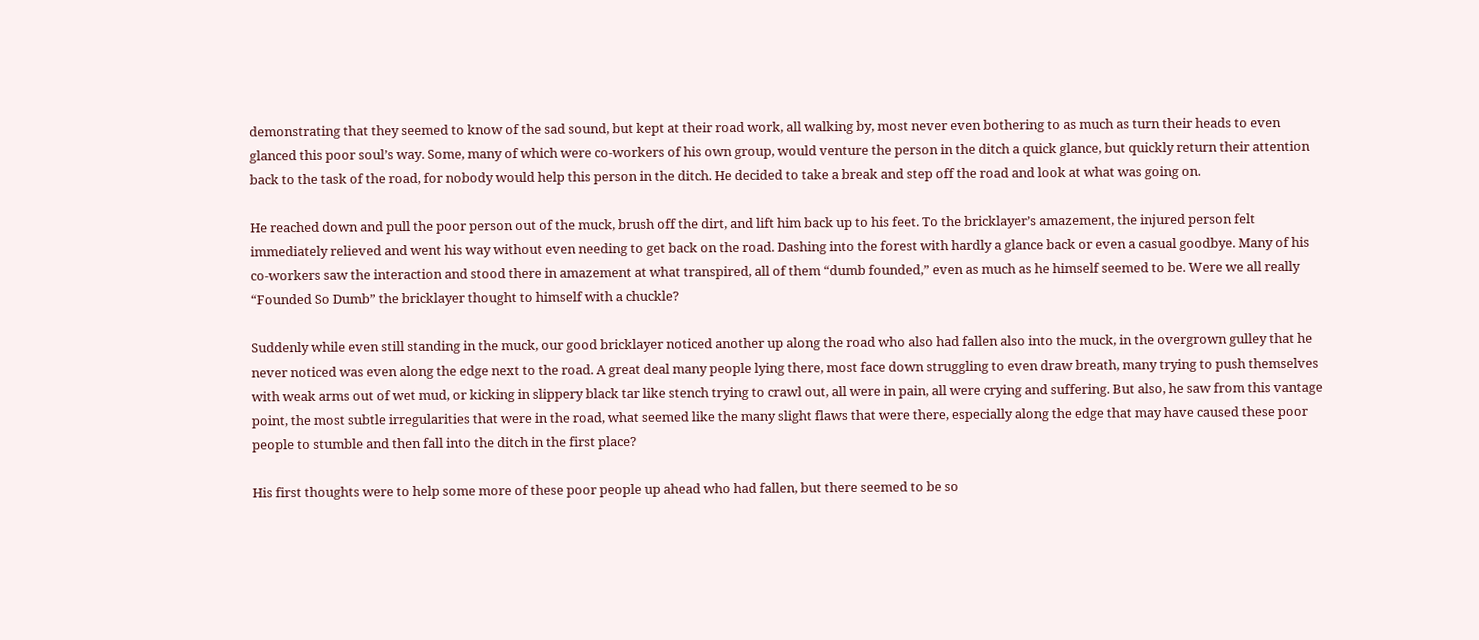demonstrating that they seemed to know of the sad sound, but kept at their road work, all walking by, most never even bothering to as much as turn their heads to even glanced this poor soul’s way. Some, many of which were co-workers of his own group, would venture the person in the ditch a quick glance, but quickly return their attention back to the task of the road, for nobody would help this person in the ditch. He decided to take a break and step off the road and look at what was going on.

He reached down and pull the poor person out of the muck, brush off the dirt, and lift him back up to his feet. To the bricklayer’s amazement, the injured person felt immediately relieved and went his way without even needing to get back on the road. Dashing into the forest with hardly a glance back or even a casual goodbye. Many of his co-workers saw the interaction and stood there in amazement at what transpired, all of them “dumb founded,” even as much as he himself seemed to be. Were we all really “Founded So Dumb” the bricklayer thought to himself with a chuckle?

Suddenly while even still standing in the muck, our good bricklayer noticed another up along the road who also had fallen also into the muck, in the overgrown gulley that he never noticed was even along the edge next to the road. A great deal many people lying there, most face down struggling to even draw breath, many trying to push themselves with weak arms out of wet mud, or kicking in slippery black tar like stench trying to crawl out, all were in pain, all were crying and suffering. But also, he saw from this vantage point, the most subtle irregularities that were in the road, what seemed like the many slight flaws that were there, especially along the edge that may have caused these poor people to stumble and then fall into the ditch in the first place?

His first thoughts were to help some more of these poor people up ahead who had fallen, but there seemed to be so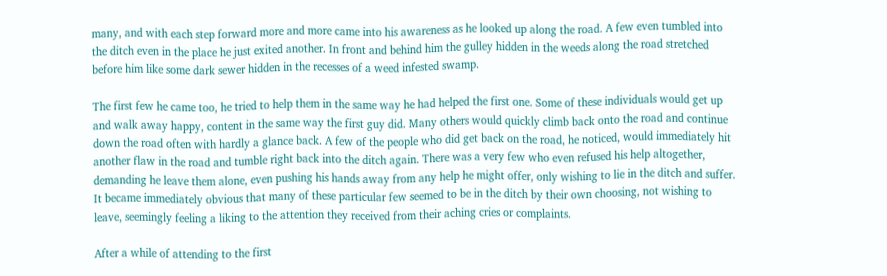many, and with each step forward more and more came into his awareness as he looked up along the road. A few even tumbled into the ditch even in the place he just exited another. In front and behind him the gulley hidden in the weeds along the road stretched before him like some dark sewer hidden in the recesses of a weed infested swamp.

The first few he came too, he tried to help them in the same way he had helped the first one. Some of these individuals would get up and walk away happy, content in the same way the first guy did. Many others would quickly climb back onto the road and continue down the road often with hardly a glance back. A few of the people who did get back on the road, he noticed, would immediately hit another flaw in the road and tumble right back into the ditch again. There was a very few who even refused his help altogether, demanding he leave them alone, even pushing his hands away from any help he might offer, only wishing to lie in the ditch and suffer. It became immediately obvious that many of these particular few seemed to be in the ditch by their own choosing, not wishing to leave, seemingly feeling a liking to the attention they received from their aching cries or complaints.

After a while of attending to the first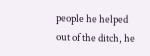people he helped out of the ditch, he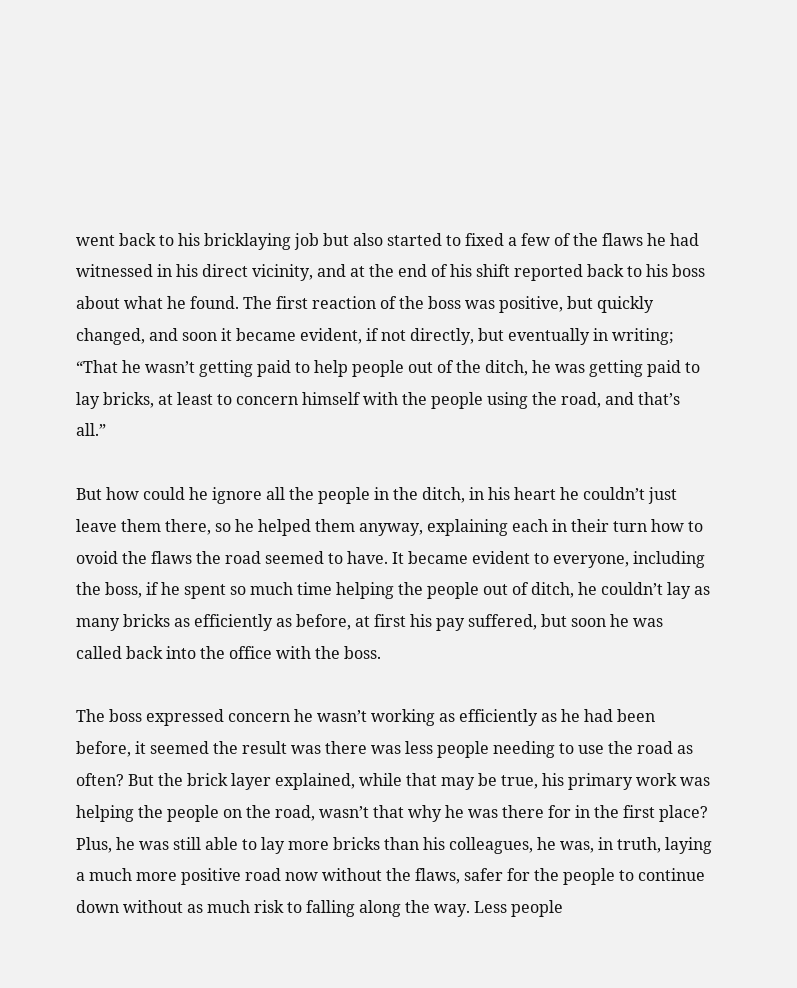went back to his bricklaying job but also started to fixed a few of the flaws he had witnessed in his direct vicinity, and at the end of his shift reported back to his boss about what he found. The first reaction of the boss was positive, but quickly changed, and soon it became evident, if not directly, but eventually in writing; “That he wasn’t getting paid to help people out of the ditch, he was getting paid to lay bricks, at least to concern himself with the people using the road, and that’s all.”

But how could he ignore all the people in the ditch, in his heart he couldn’t just leave them there, so he helped them anyway, explaining each in their turn how to ovoid the flaws the road seemed to have. It became evident to everyone, including the boss, if he spent so much time helping the people out of ditch, he couldn’t lay as many bricks as efficiently as before, at first his pay suffered, but soon he was called back into the office with the boss.

The boss expressed concern he wasn’t working as efficiently as he had been before, it seemed the result was there was less people needing to use the road as often? But the brick layer explained, while that may be true, his primary work was helping the people on the road, wasn’t that why he was there for in the first place? Plus, he was still able to lay more bricks than his colleagues, he was, in truth, laying a much more positive road now without the flaws, safer for the people to continue down without as much risk to falling along the way. Less people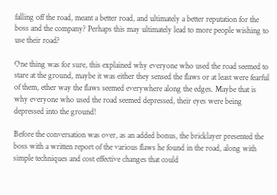falling off the road, meant a better road, and ultimately a better reputation for the boss and the company? Perhaps this may ultimately lead to more people wishing to use their road?

One thing was for sure, this explained why everyone who used the road seemed to stare at the ground, maybe it was either they sensed the flaws or at least were fearful of them, ether way the flaws seemed everywhere along the edges. Maybe that is why everyone who used the road seemed depressed, their eyes were being depressed into the ground!

Before the conversation was over, as an added bonus, the bricklayer presented the boss with a written report of the various flaws he found in the road, along with simple techniques and cost effective changes that could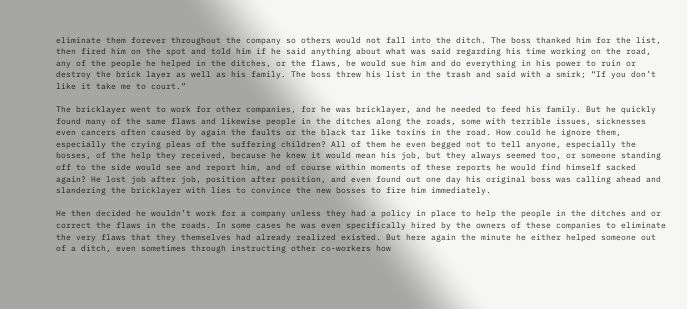eliminate them forever throughout the company so others would not fall into the ditch. The boss thanked him for the list, then fired him on the spot and told him if he said anything about what was said regarding his time working on the road, any of the people he helped in the ditches, or the flaws, he would sue him and do everything in his power to ruin or destroy the brick layer as well as his family. The boss threw his list in the trash and said with a smirk; “If you don’t like it take me to court.”

The bricklayer went to work for other companies, for he was bricklayer, and he needed to feed his family. But he quickly found many of the same flaws and likewise people in the ditches along the roads, some with terrible issues, sicknesses even cancers often caused by again the faults or the black tar like toxins in the road. How could he ignore them, especially the crying pleas of the suffering children? All of them he even begged not to tell anyone, especially the bosses, of the help they received, because he knew it would mean his job, but they always seemed too, or someone standing off to the side would see and report him, and of course within moments of these reports he would find himself sacked again? He lost job after job, position after position, and even found out one day his original boss was calling ahead and slandering the bricklayer with lies to convince the new bosses to fire him immediately.

He then decided he wouldn’t work for a company unless they had a policy in place to help the people in the ditches and or correct the flaws in the roads. In some cases he was even specifically hired by the owners of these companies to eliminate the very flaws that they themselves had already realized existed. But here again the minute he either helped someone out of a ditch, even sometimes through instructing other co-workers how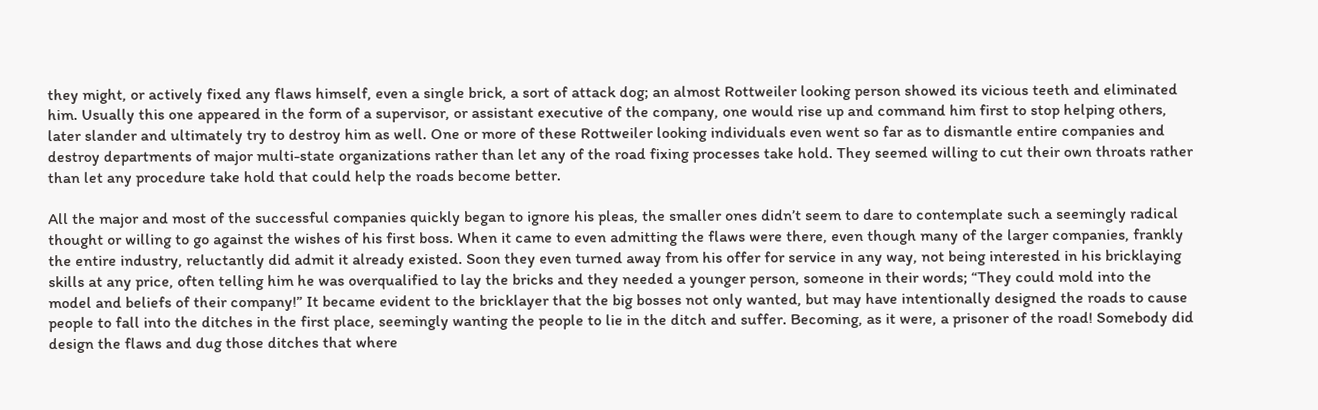they might, or actively fixed any flaws himself, even a single brick, a sort of attack dog; an almost Rottweiler looking person showed its vicious teeth and eliminated him. Usually this one appeared in the form of a supervisor, or assistant executive of the company, one would rise up and command him first to stop helping others, later slander and ultimately try to destroy him as well. One or more of these Rottweiler looking individuals even went so far as to dismantle entire companies and destroy departments of major multi-state organizations rather than let any of the road fixing processes take hold. They seemed willing to cut their own throats rather than let any procedure take hold that could help the roads become better.

All the major and most of the successful companies quickly began to ignore his pleas, the smaller ones didn’t seem to dare to contemplate such a seemingly radical thought or willing to go against the wishes of his first boss. When it came to even admitting the flaws were there, even though many of the larger companies, frankly the entire industry, reluctantly did admit it already existed. Soon they even turned away from his offer for service in any way, not being interested in his bricklaying skills at any price, often telling him he was overqualified to lay the bricks and they needed a younger person, someone in their words; “They could mold into the model and beliefs of their company!” It became evident to the bricklayer that the big bosses not only wanted, but may have intentionally designed the roads to cause people to fall into the ditches in the first place, seemingly wanting the people to lie in the ditch and suffer. Becoming, as it were, a prisoner of the road! Somebody did design the flaws and dug those ditches that where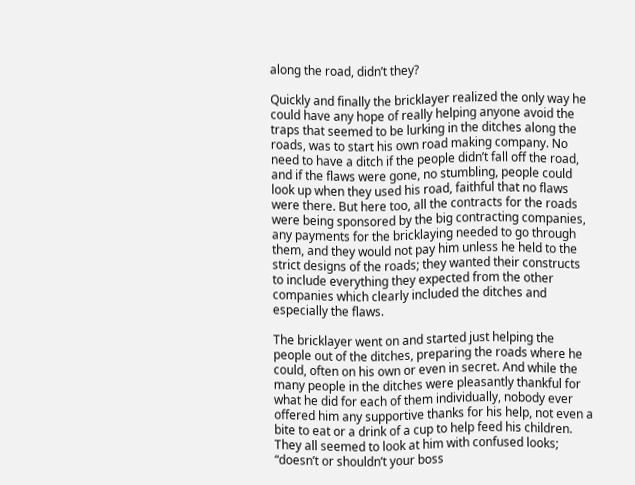along the road, didn’t they?

Quickly and finally the bricklayer realized the only way he could have any hope of really helping anyone avoid the traps that seemed to be lurking in the ditches along the roads, was to start his own road making company. No need to have a ditch if the people didn’t fall off the road, and if the flaws were gone, no stumbling, people could look up when they used his road, faithful that no flaws were there. But here too, all the contracts for the roads were being sponsored by the big contracting companies, any payments for the bricklaying needed to go through them, and they would not pay him unless he held to the strict designs of the roads; they wanted their constructs to include everything they expected from the other companies which clearly included the ditches and especially the flaws.

The bricklayer went on and started just helping the people out of the ditches, preparing the roads where he could, often on his own or even in secret. And while the many people in the ditches were pleasantly thankful for what he did for each of them individually, nobody ever offered him any supportive thanks for his help, not even a bite to eat or a drink of a cup to help feed his children. They all seemed to look at him with confused looks; “doesn’t or shouldn’t your boss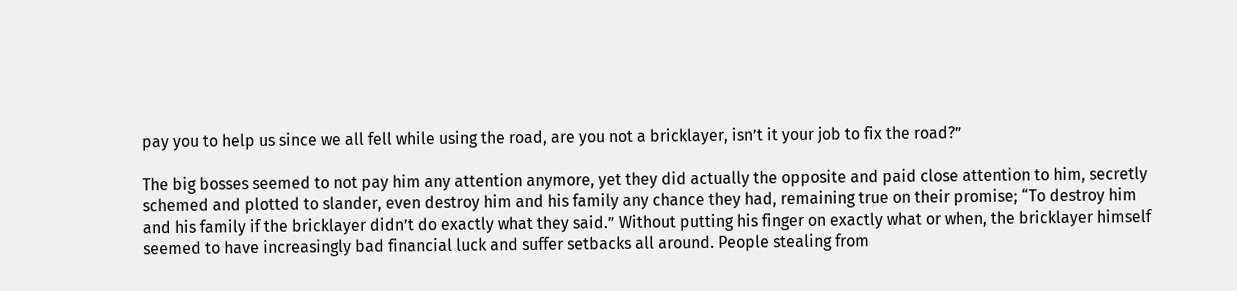pay you to help us since we all fell while using the road, are you not a bricklayer, isn’t it your job to fix the road?”

The big bosses seemed to not pay him any attention anymore, yet they did actually the opposite and paid close attention to him, secretly schemed and plotted to slander, even destroy him and his family any chance they had, remaining true on their promise; “To destroy him and his family if the bricklayer didn’t do exactly what they said.” Without putting his finger on exactly what or when, the bricklayer himself seemed to have increasingly bad financial luck and suffer setbacks all around. People stealing from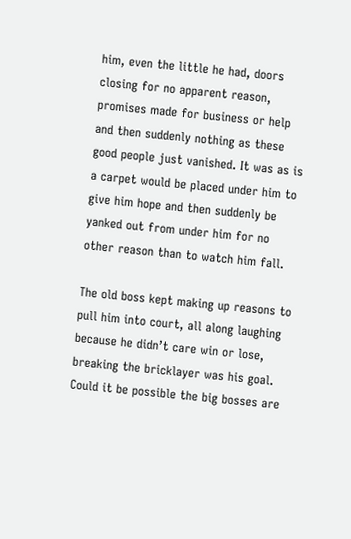him, even the little he had, doors closing for no apparent reason, promises made for business or help and then suddenly nothing as these good people just vanished. It was as is a carpet would be placed under him to give him hope and then suddenly be yanked out from under him for no other reason than to watch him fall.

The old boss kept making up reasons to pull him into court, all along laughing because he didn’t care win or lose, breaking the bricklayer was his goal. Could it be possible the big bosses are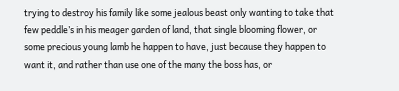trying to destroy his family like some jealous beast only wanting to take that few peddle’s in his meager garden of land, that single blooming flower, or some precious young lamb he happen to have, just because they happen to want it, and rather than use one of the many the boss has, or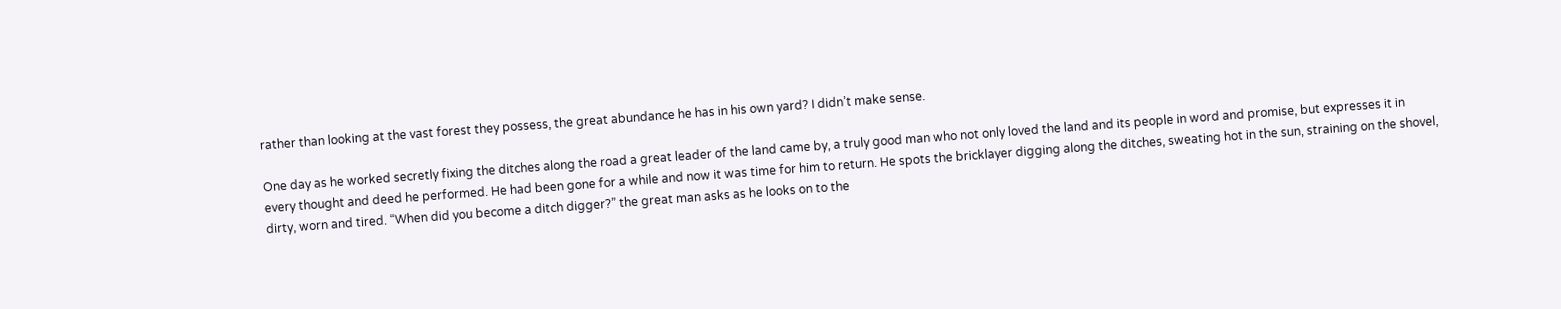rather than looking at the vast forest they possess, the great abundance he has in his own yard? I didn’t make sense.

One day as he worked secretly fixing the ditches along the road a great leader of the land came by, a truly good man who not only loved the land and its people in word and promise, but expresses it in every thought and deed he performed. He had been gone for a while and now it was time for him to return. He spots the bricklayer digging along the ditches, sweating hot in the sun, straining on the shovel, dirty, worn and tired. “When did you become a ditch digger?” the great man asks as he looks on to the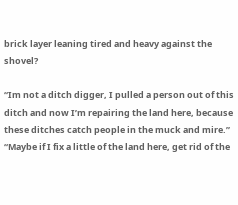brick layer leaning tired and heavy against the shovel?

“Im not a ditch digger, I pulled a person out of this ditch and now I’m repairing the land here, because these ditches catch people in the muck and mire.” “Maybe if I fix a little of the land here, get rid of the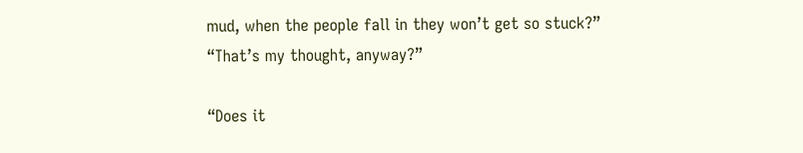mud, when the people fall in they won’t get so stuck?” “That’s my thought, anyway?”

“Does it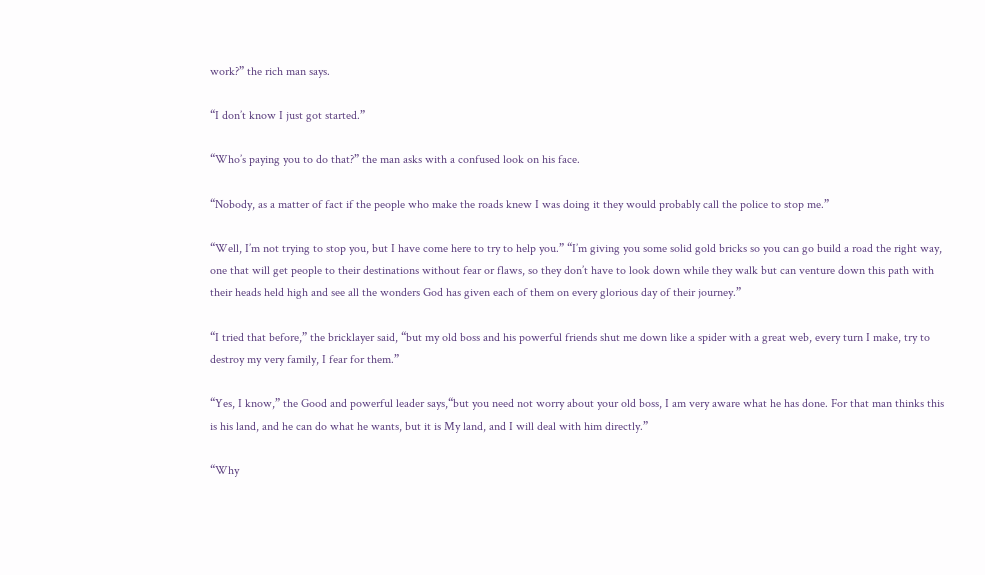work?” the rich man says.

“I don’t know I just got started.”

“Who’s paying you to do that?” the man asks with a confused look on his face.

“Nobody, as a matter of fact if the people who make the roads knew I was doing it they would probably call the police to stop me.”

“Well, I’m not trying to stop you, but I have come here to try to help you.” “I’m giving you some solid gold bricks so you can go build a road the right way, one that will get people to their destinations without fear or flaws, so they don’t have to look down while they walk but can venture down this path with their heads held high and see all the wonders God has given each of them on every glorious day of their journey.”

“I tried that before,” the bricklayer said, “but my old boss and his powerful friends shut me down like a spider with a great web, every turn I make, try to destroy my very family, I fear for them.”

“Yes, I know,” the Good and powerful leader says,“but you need not worry about your old boss, I am very aware what he has done. For that man thinks this is his land, and he can do what he wants, but it is My land, and I will deal with him directly.”

“Why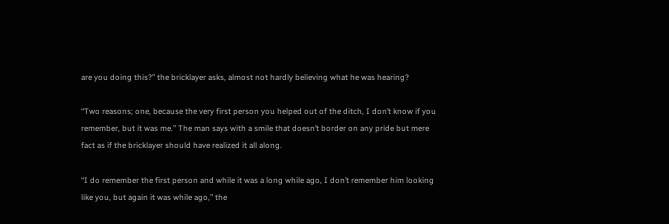are you doing this?” the bricklayer asks, almost not hardly believing what he was hearing?

“Two reasons; one, because the very first person you helped out of the ditch, I don’t know if you remember, but it was me.” The man says with a smile that doesn’t border on any pride but mere fact as if the bricklayer should have realized it all along.

“I do remember the first person and while it was a long while ago, I don’t remember him looking like you, but again it was while ago,” the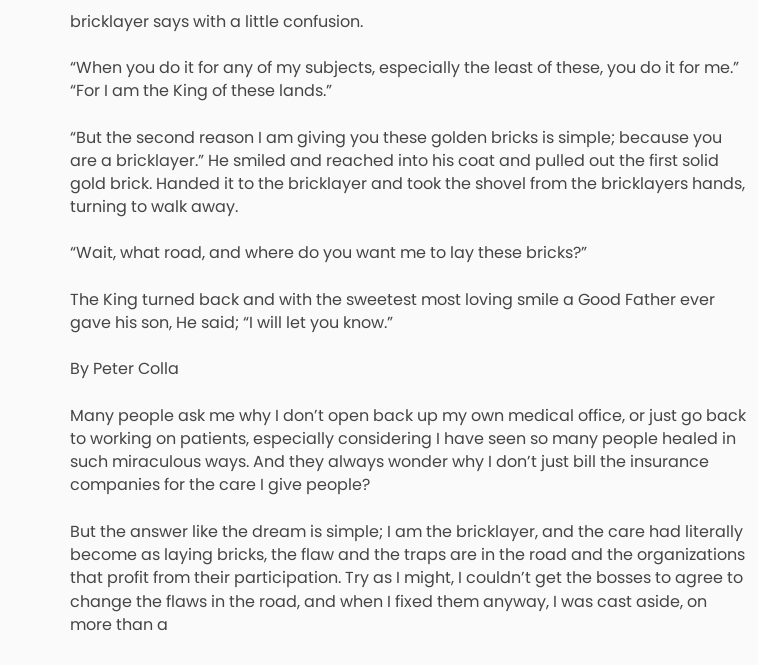bricklayer says with a little confusion.

“When you do it for any of my subjects, especially the least of these, you do it for me.” “For I am the King of these lands.”

“But the second reason I am giving you these golden bricks is simple; because you are a bricklayer.” He smiled and reached into his coat and pulled out the first solid gold brick. Handed it to the bricklayer and took the shovel from the bricklayers hands, turning to walk away.

“Wait, what road, and where do you want me to lay these bricks?”

The King turned back and with the sweetest most loving smile a Good Father ever gave his son, He said; “I will let you know.”

By Peter Colla

Many people ask me why I don’t open back up my own medical office, or just go back to working on patients, especially considering I have seen so many people healed in such miraculous ways. And they always wonder why I don’t just bill the insurance companies for the care I give people?

But the answer like the dream is simple; I am the bricklayer, and the care had literally become as laying bricks, the flaw and the traps are in the road and the organizations that profit from their participation. Try as I might, I couldn’t get the bosses to agree to change the flaws in the road, and when I fixed them anyway, I was cast aside, on more than a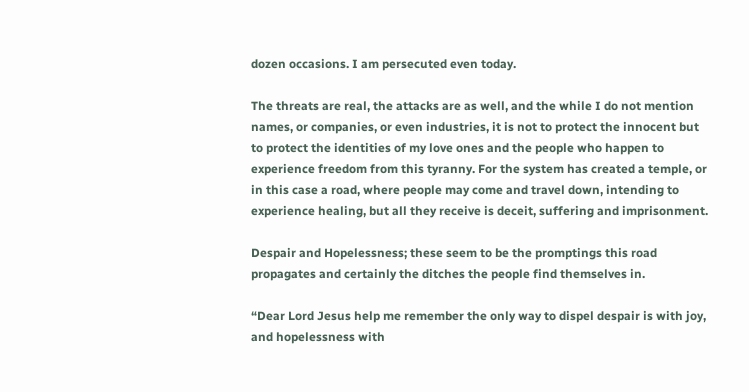dozen occasions. I am persecuted even today.

The threats are real, the attacks are as well, and the while I do not mention names, or companies, or even industries, it is not to protect the innocent but to protect the identities of my love ones and the people who happen to experience freedom from this tyranny. For the system has created a temple, or in this case a road, where people may come and travel down, intending to experience healing, but all they receive is deceit, suffering and imprisonment.

Despair and Hopelessness; these seem to be the promptings this road propagates and certainly the ditches the people find themselves in.

“Dear Lord Jesus help me remember the only way to dispel despair is with joy, and hopelessness with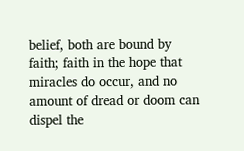belief, both are bound by faith; faith in the hope that miracles do occur, and no amount of dread or doom can dispel the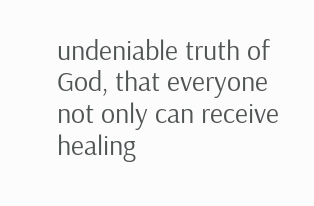undeniable truth of God, that everyone not only can receive healing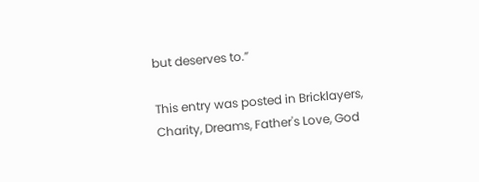but deserves to.”

This entry was posted in Bricklayers, Charity, Dreams, Father's Love, God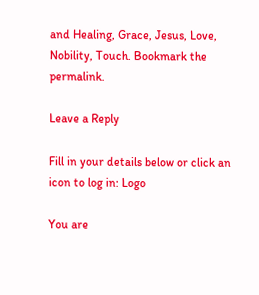and Healing, Grace, Jesus, Love, Nobility, Touch. Bookmark the permalink.

Leave a Reply

Fill in your details below or click an icon to log in: Logo

You are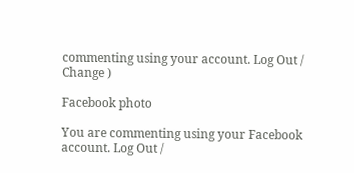commenting using your account. Log Out /  Change )

Facebook photo

You are commenting using your Facebook account. Log Out /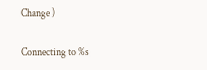Change )

Connecting to %s